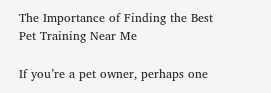The Importance of Finding the Best Pet Training Near Me

If you’re a pet owner, perhaps one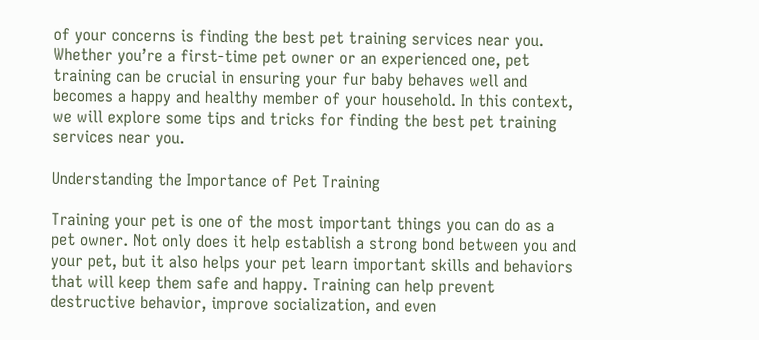of your concerns is finding the best pet training services near you. Whether you’re a first-time pet owner or an experienced one, pet training can be crucial in ensuring your fur baby behaves well and becomes a happy and healthy member of your household. In this context, we will explore some tips and tricks for finding the best pet training services near you.

Understanding the Importance of Pet Training

Training your pet is one of the most important things you can do as a pet owner. Not only does it help establish a strong bond between you and your pet, but it also helps your pet learn important skills and behaviors that will keep them safe and happy. Training can help prevent destructive behavior, improve socialization, and even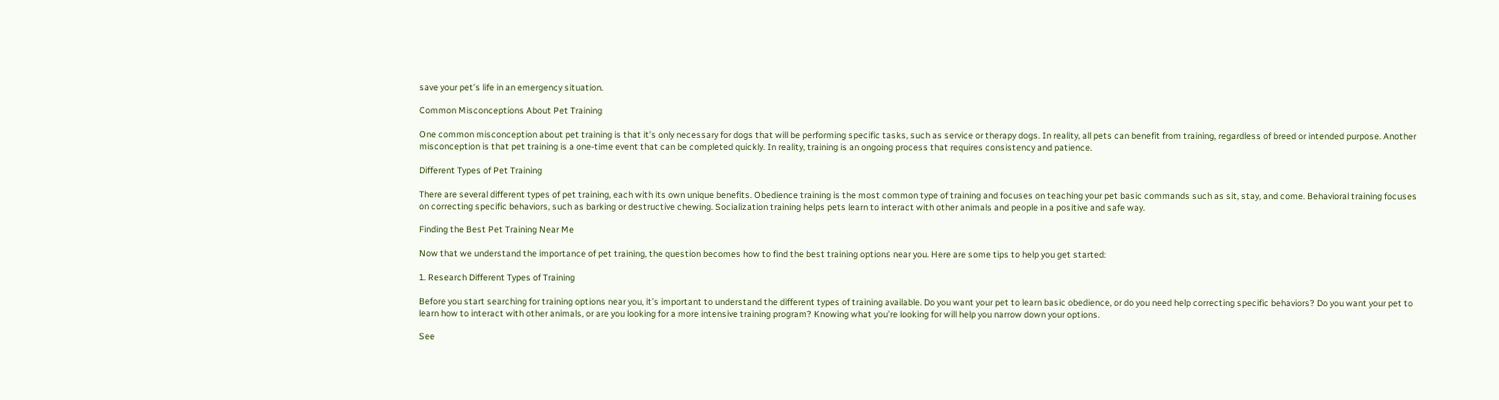save your pet’s life in an emergency situation.

Common Misconceptions About Pet Training

One common misconception about pet training is that it’s only necessary for dogs that will be performing specific tasks, such as service or therapy dogs. In reality, all pets can benefit from training, regardless of breed or intended purpose. Another misconception is that pet training is a one-time event that can be completed quickly. In reality, training is an ongoing process that requires consistency and patience.

Different Types of Pet Training

There are several different types of pet training, each with its own unique benefits. Obedience training is the most common type of training and focuses on teaching your pet basic commands such as sit, stay, and come. Behavioral training focuses on correcting specific behaviors, such as barking or destructive chewing. Socialization training helps pets learn to interact with other animals and people in a positive and safe way.

Finding the Best Pet Training Near Me

Now that we understand the importance of pet training, the question becomes how to find the best training options near you. Here are some tips to help you get started:

1. Research Different Types of Training

Before you start searching for training options near you, it’s important to understand the different types of training available. Do you want your pet to learn basic obedience, or do you need help correcting specific behaviors? Do you want your pet to learn how to interact with other animals, or are you looking for a more intensive training program? Knowing what you’re looking for will help you narrow down your options.

See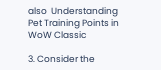also  Understanding Pet Training Points in WoW Classic

3. Consider the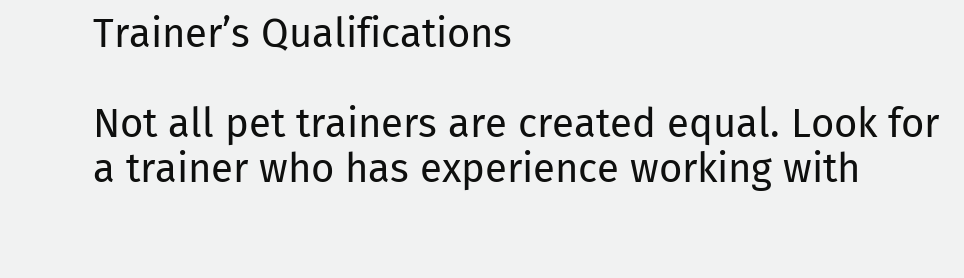Trainer’s Qualifications

Not all pet trainers are created equal. Look for a trainer who has experience working with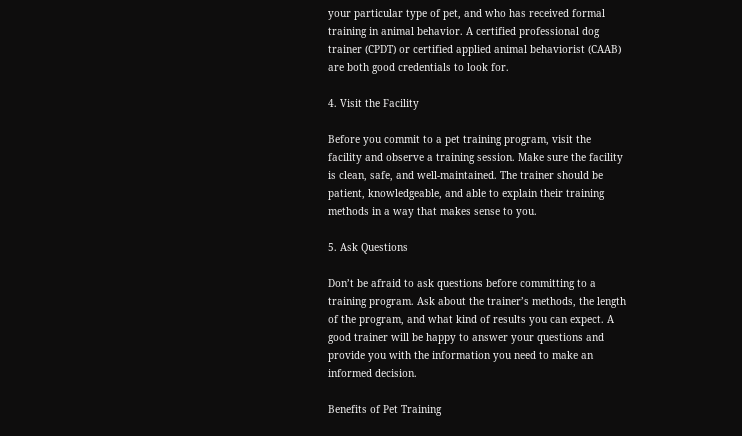your particular type of pet, and who has received formal training in animal behavior. A certified professional dog trainer (CPDT) or certified applied animal behaviorist (CAAB) are both good credentials to look for.

4. Visit the Facility

Before you commit to a pet training program, visit the facility and observe a training session. Make sure the facility is clean, safe, and well-maintained. The trainer should be patient, knowledgeable, and able to explain their training methods in a way that makes sense to you.

5. Ask Questions

Don’t be afraid to ask questions before committing to a training program. Ask about the trainer’s methods, the length of the program, and what kind of results you can expect. A good trainer will be happy to answer your questions and provide you with the information you need to make an informed decision.

Benefits of Pet Training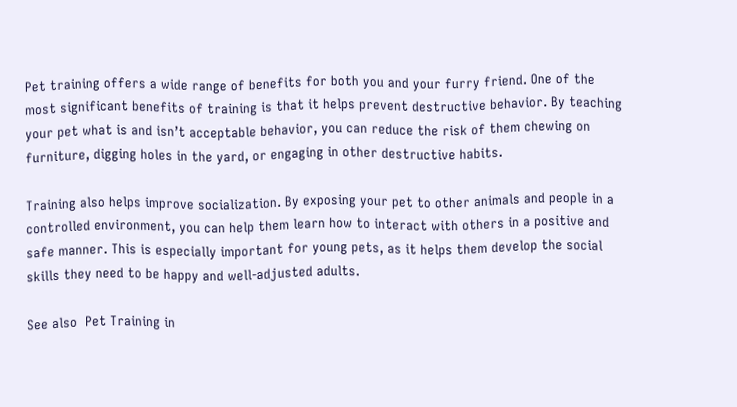Pet training offers a wide range of benefits for both you and your furry friend. One of the most significant benefits of training is that it helps prevent destructive behavior. By teaching your pet what is and isn’t acceptable behavior, you can reduce the risk of them chewing on furniture, digging holes in the yard, or engaging in other destructive habits.

Training also helps improve socialization. By exposing your pet to other animals and people in a controlled environment, you can help them learn how to interact with others in a positive and safe manner. This is especially important for young pets, as it helps them develop the social skills they need to be happy and well-adjusted adults.

See also  Pet Training in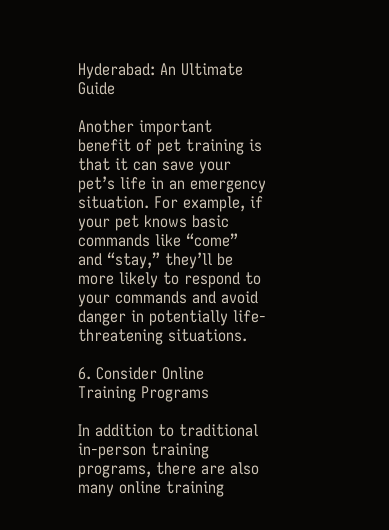Hyderabad: An Ultimate Guide

Another important benefit of pet training is that it can save your pet’s life in an emergency situation. For example, if your pet knows basic commands like “come” and “stay,” they’ll be more likely to respond to your commands and avoid danger in potentially life-threatening situations.

6. Consider Online Training Programs

In addition to traditional in-person training programs, there are also many online training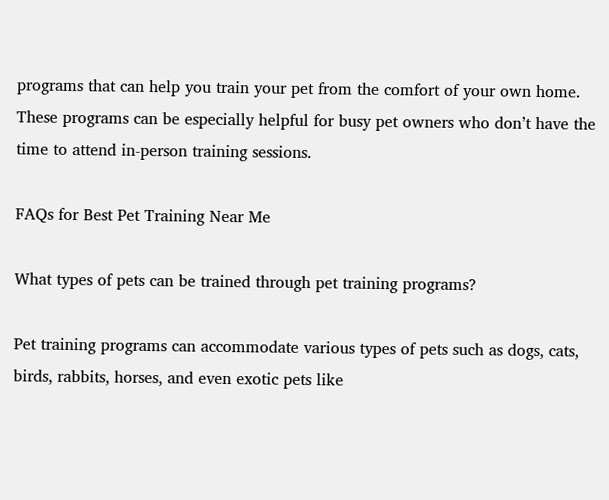programs that can help you train your pet from the comfort of your own home. These programs can be especially helpful for busy pet owners who don’t have the time to attend in-person training sessions.

FAQs for Best Pet Training Near Me

What types of pets can be trained through pet training programs?

Pet training programs can accommodate various types of pets such as dogs, cats, birds, rabbits, horses, and even exotic pets like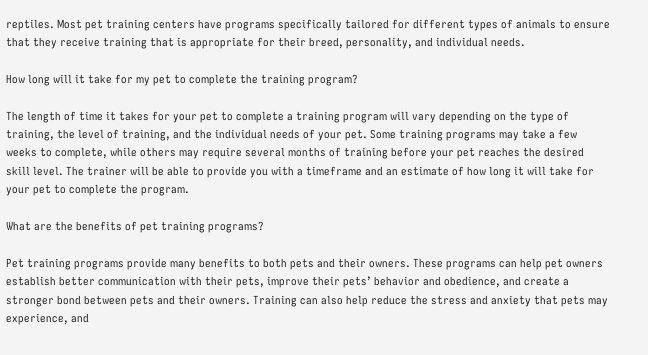reptiles. Most pet training centers have programs specifically tailored for different types of animals to ensure that they receive training that is appropriate for their breed, personality, and individual needs.

How long will it take for my pet to complete the training program?

The length of time it takes for your pet to complete a training program will vary depending on the type of training, the level of training, and the individual needs of your pet. Some training programs may take a few weeks to complete, while others may require several months of training before your pet reaches the desired skill level. The trainer will be able to provide you with a timeframe and an estimate of how long it will take for your pet to complete the program.

What are the benefits of pet training programs?

Pet training programs provide many benefits to both pets and their owners. These programs can help pet owners establish better communication with their pets, improve their pets’ behavior and obedience, and create a stronger bond between pets and their owners. Training can also help reduce the stress and anxiety that pets may experience, and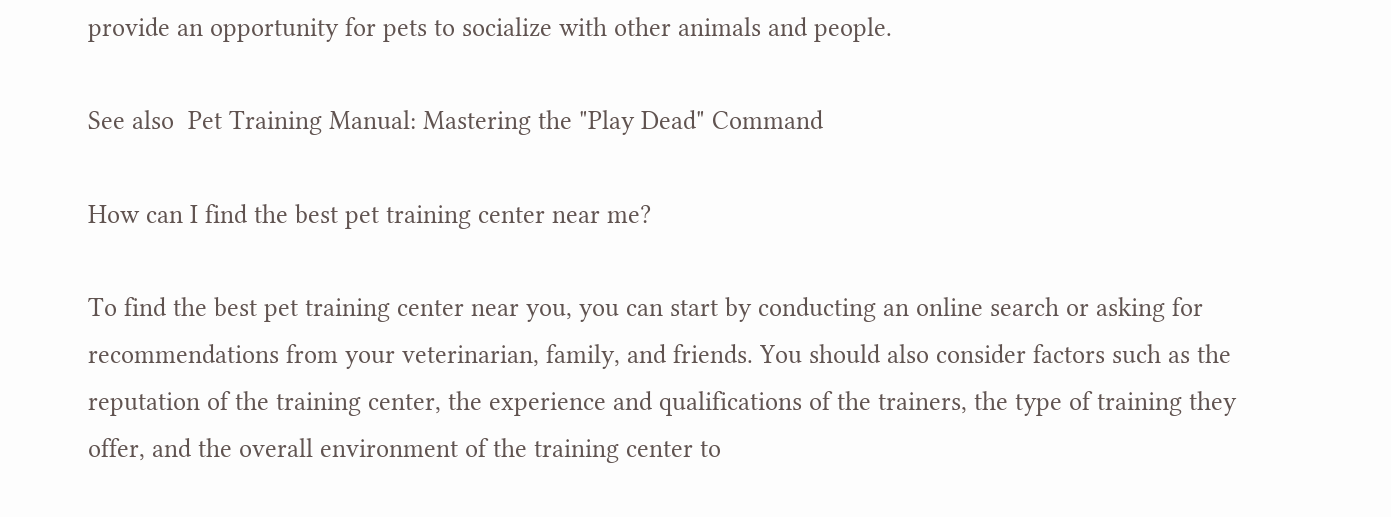provide an opportunity for pets to socialize with other animals and people.

See also  Pet Training Manual: Mastering the "Play Dead" Command

How can I find the best pet training center near me?

To find the best pet training center near you, you can start by conducting an online search or asking for recommendations from your veterinarian, family, and friends. You should also consider factors such as the reputation of the training center, the experience and qualifications of the trainers, the type of training they offer, and the overall environment of the training center to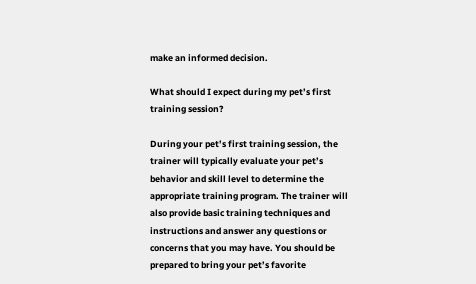make an informed decision.

What should I expect during my pet’s first training session?

During your pet’s first training session, the trainer will typically evaluate your pet’s behavior and skill level to determine the appropriate training program. The trainer will also provide basic training techniques and instructions and answer any questions or concerns that you may have. You should be prepared to bring your pet’s favorite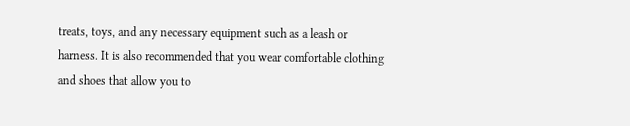treats, toys, and any necessary equipment such as a leash or harness. It is also recommended that you wear comfortable clothing and shoes that allow you to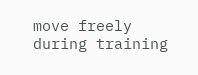move freely during training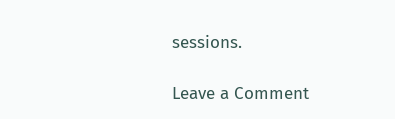sessions.

Leave a Comment